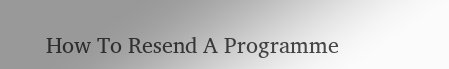How To Resend A Programme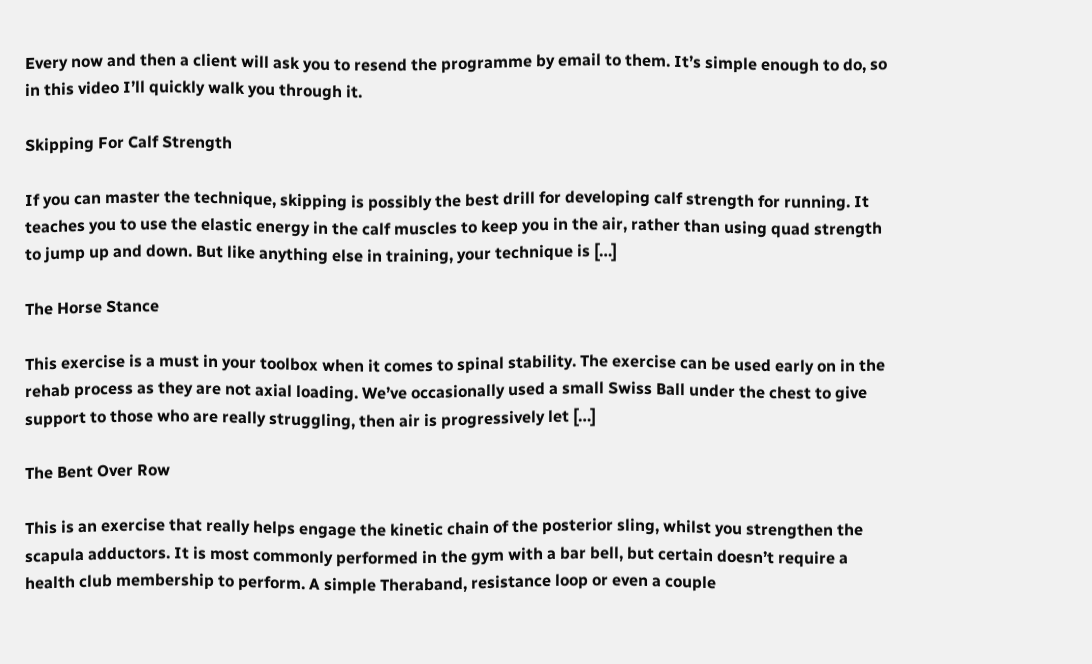Every now and then a client will ask you to resend the programme by email to them. It’s simple enough to do, so in this video I’ll quickly walk you through it.

Skipping For Calf Strength

If you can master the technique, skipping is possibly the best drill for developing calf strength for running. It teaches you to use the elastic energy in the calf muscles to keep you in the air, rather than using quad strength to jump up and down. But like anything else in training, your technique is […]

The Horse Stance

This exercise is a must in your toolbox when it comes to spinal stability. The exercise can be used early on in the rehab process as they are not axial loading. We’ve occasionally used a small Swiss Ball under the chest to give support to those who are really struggling, then air is progressively let […]

The Bent Over Row

This is an exercise that really helps engage the kinetic chain of the posterior sling, whilst you strengthen the scapula adductors. It is most commonly performed in the gym with a bar bell, but certain doesn’t require a health club membership to perform. A simple Theraband, resistance loop or even a couple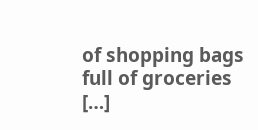of shopping bags full of groceries […]